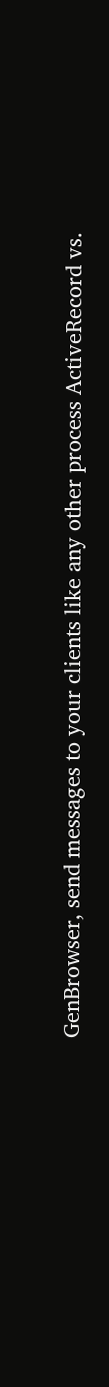GenBrowser, send messages to your clients like any other process ActiveRecord vs.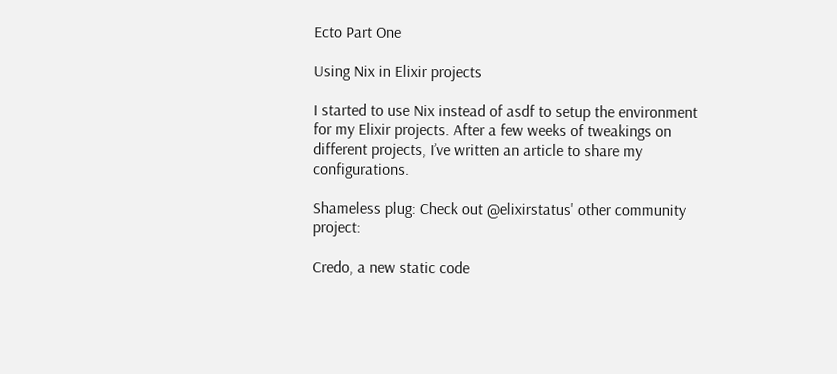Ecto Part One

Using Nix in Elixir projects

I started to use Nix instead of asdf to setup the environment for my Elixir projects. After a few weeks of tweakings on different projects, I’ve written an article to share my configurations.

Shameless plug: Check out @elixirstatus' other community project:

Credo, a new static code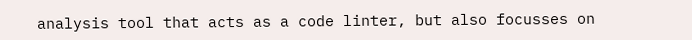analysis tool that acts as a code linter, but also focusses on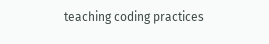teaching coding practices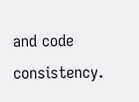and code consistency.